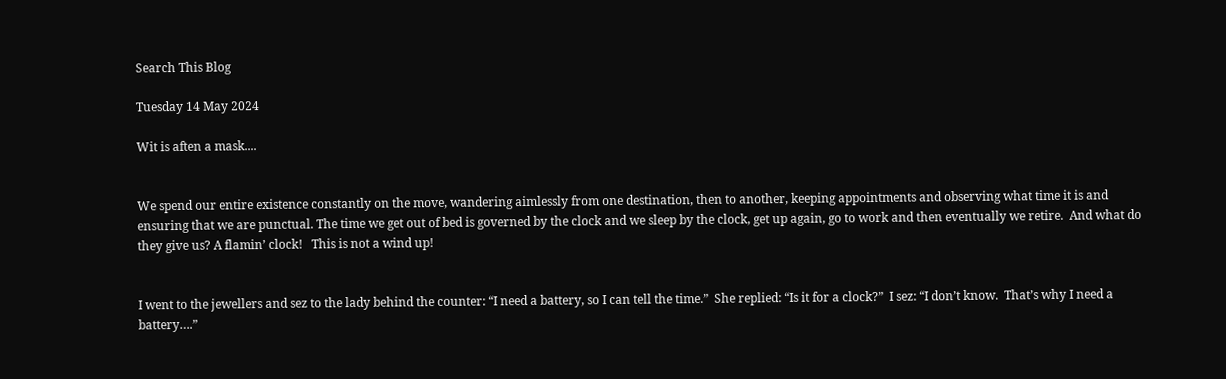Search This Blog

Tuesday 14 May 2024

Wit is aften a mask....


We spend our entire existence constantly on the move, wandering aimlessly from one destination, then to another, keeping appointments and observing what time it is and ensuring that we are punctual. The time we get out of bed is governed by the clock and we sleep by the clock, get up again, go to work and then eventually we retire.  And what do they give us? A flamin’ clock!   This is not a wind up!


I went to the jewellers and sez to the lady behind the counter: “I need a battery, so I can tell the time.”  She replied: “Is it for a clock?”  I sez: “I don’t know.  That’s why I need a battery….”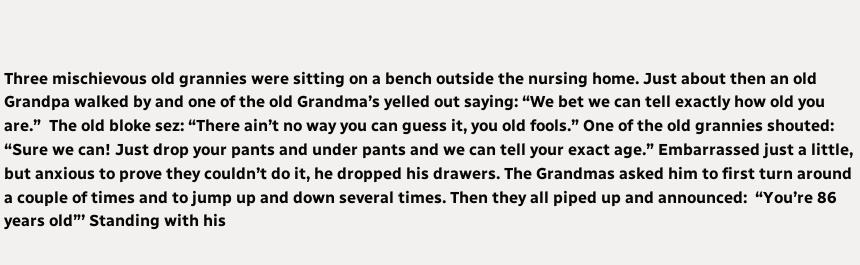Three mischievous old grannies were sitting on a bench outside the nursing home. Just about then an old Grandpa walked by and one of the old Grandma’s yelled out saying: “We bet we can tell exactly how old you are.”  The old bloke sez: “There ain’t no way you can guess it, you old fools.” One of the old grannies shouted: “Sure we can! Just drop your pants and under pants and we can tell your exact age.” Embarrassed just a little, but anxious to prove they couldn’t do it, he dropped his drawers. The Grandmas asked him to first turn around a couple of times and to jump up and down several times. Then they all piped up and announced:  “You’re 86 years old”’ Standing with his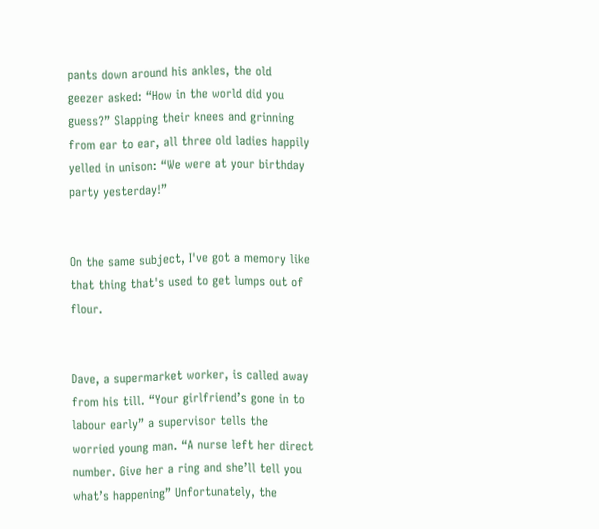pants down around his ankles, the old geezer asked: “How in the world did you guess?” Slapping their knees and grinning from ear to ear, all three old ladies happily yelled in unison: “We were at your birthday party yesterday!”


On the same subject, I've got a memory like that thing that's used to get lumps out of flour.


Dave, a supermarket worker, is called away from his till. “Your girlfriend’s gone in to labour early” a supervisor tells the worried young man. “A nurse left her direct number. Give her a ring and she’ll tell you what’s happening” Unfortunately, the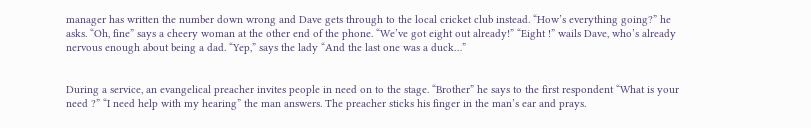manager has written the number down wrong and Dave gets through to the local cricket club instead. “How’s everything going?” he asks. “Oh, fine” says a cheery woman at the other end of the phone. “We’ve got eight out already!” “Eight !” wails Dave, who’s already nervous enough about being a dad. “Yep,” says the lady “And the last one was a duck…”


During a service, an evangelical preacher invites people in need on to the stage. “Brother” he says to the first respondent “What is your need ?” “I need help with my hearing” the man answers. The preacher sticks his finger in the man’s ear and prays.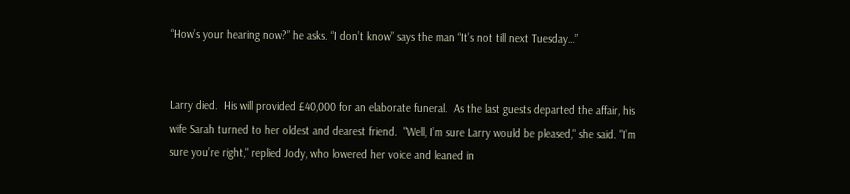“How’s your hearing now?” he asks. “I don’t know” says the man “It’s not till next Tuesday…”


Larry died.  His will provided £40,000 for an elaborate funeral.  As the last guests departed the affair, his wife Sarah turned to her oldest and dearest friend.  "Well, I’m sure Larry would be pleased," she said. "I’m sure you’re right," replied Jody, who lowered her voice and leaned in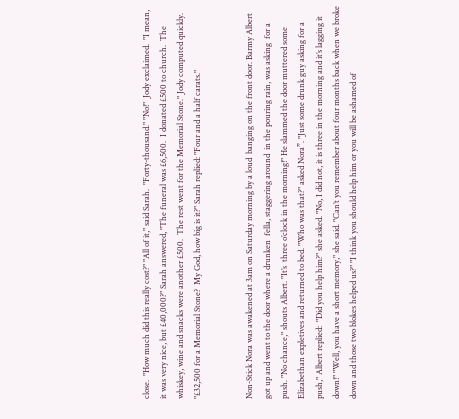close.  "How much did this really cost?" "All of it," said Sarah.  "Forty-thousand." "No!"  Jody exclaimed.  "I mean, it was very nice, but £40,000?" Sarah answered, "The funeral was £6,500.  I donated £500 to church.  The whiskey, wine and snacks were another £500.  The rest went for the Memorial Stone." Jody computed quickly.  "£32,500 for a Memorial Stone?  My God, how big is it?" Sarah replied: "Four and a half carats."


Non-Stick Nora was awakened at 3am on Saturday morning by a loud  banging on the front door. Barmy Albert got up and went to the door where a drunken  fella, staggering around  in the pouring rain, was asking  for a push. "No chance," shouts Albert. "It’s  three o’clock in the morning!" He slammed the door muttered some Elizabethan expletives and returned to bed. "Who was that?" asked Nora”. "Just some drunk guy asking for a push," Albert replied:  "Did you help him?" she asked. "No, I did not, it is three in the morning and it’s lagging it down!" "Well, you have a short memory," she said. "Can’t you remember about four months back when we broke down and those two blokes helped us?" "I think you should help him or you will be ashamed of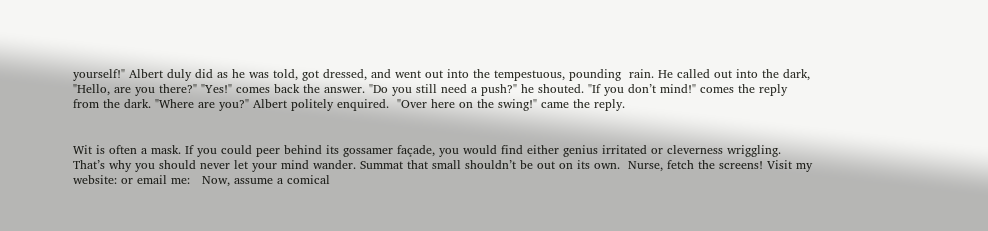yourself!" Albert duly did as he was told, got dressed, and went out into the tempestuous, pounding  rain. He called out into the dark, "Hello, are you there?" "Yes!" comes back the answer. "Do you still need a push?" he shouted. "If you don’t mind!" comes the reply from the dark. "Where are you?" Albert politely enquired.  "Over here on the swing!" came the reply.


Wit is often a mask. If you could peer behind its gossamer façade, you would find either genius irritated or cleverness wriggling. That’s why you should never let your mind wander. Summat that small shouldn’t be out on its own.  Nurse, fetch the screens! Visit my website: or email me:   Now, assume a comical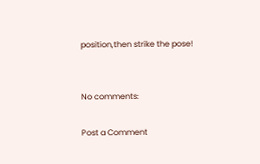position,then strike the pose!


No comments:

Post a Comment